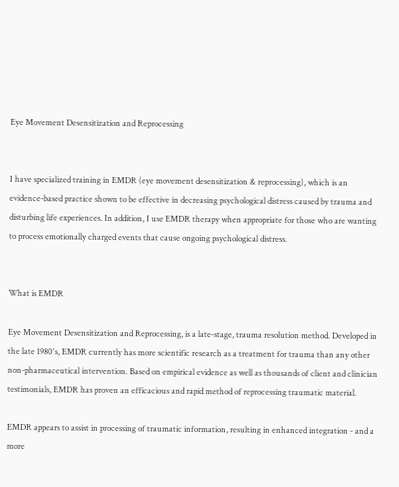Eye Movement Desensitization and Reprocessing


I have specialized training in EMDR (eye movement desensitization & reprocessing), which is an evidence-based practice shown to be effective in decreasing psychological distress caused by trauma and disturbing life experiences. In addition, I use EMDR therapy when appropriate for those who are wanting to process emotionally charged events that cause ongoing psychological distress.


What is EMDR

Eye Movement Desensitization and Reprocessing, is a late-stage, trauma resolution method. Developed in the late 1980's, EMDR currently has more scientific research as a treatment for trauma than any other non-pharmaceutical intervention. Based on empirical evidence as well as thousands of client and clinician testimonials, EMDR has proven an efficacious and rapid method of reprocessing traumatic material.

EMDR appears to assist in processing of traumatic information, resulting in enhanced integration - and a more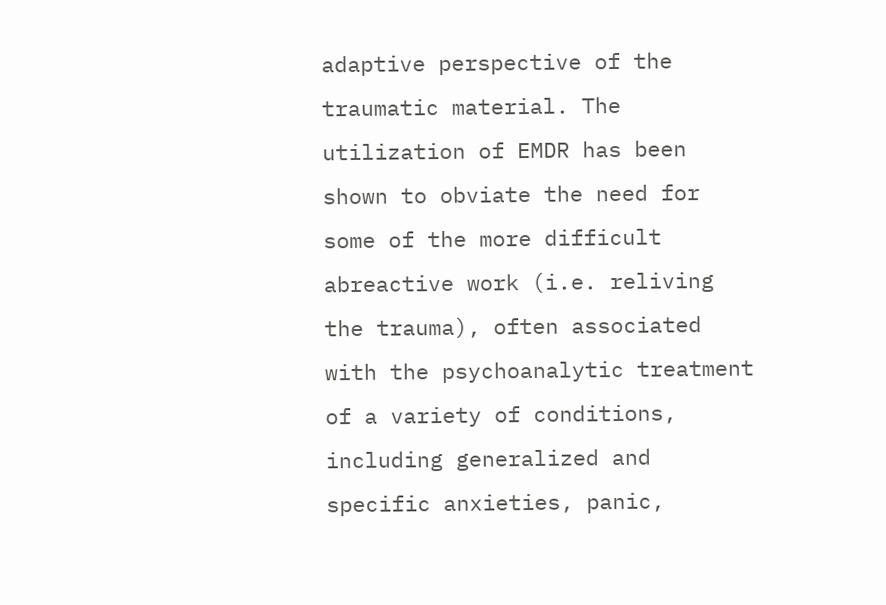adaptive perspective of the traumatic material. The utilization of EMDR has been shown to obviate the need for some of the more difficult abreactive work (i.e. reliving the trauma), often associated with the psychoanalytic treatment of a variety of conditions, including generalized and specific anxieties, panic,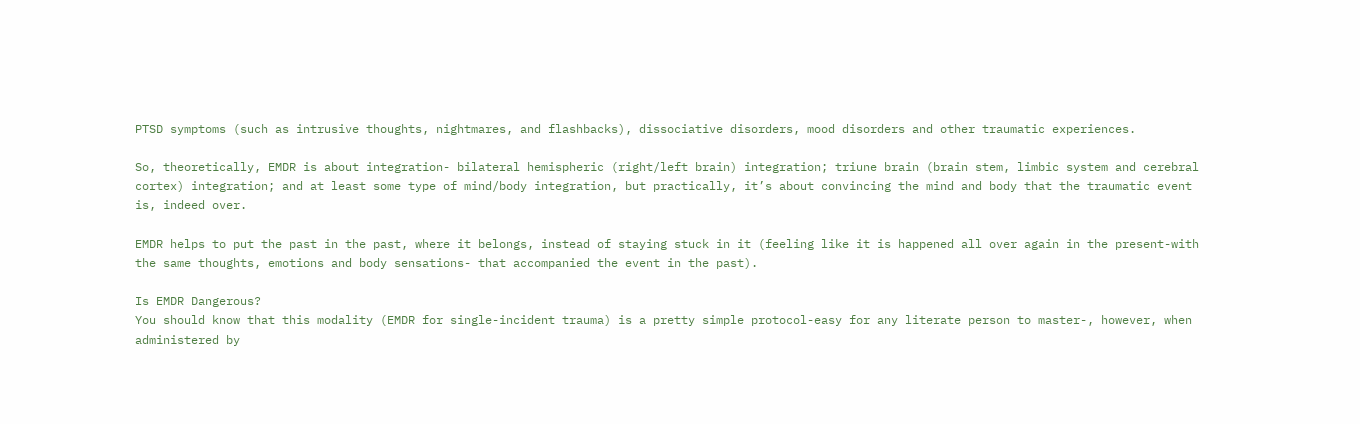PTSD symptoms (such as intrusive thoughts, nightmares, and flashbacks), dissociative disorders, mood disorders and other traumatic experiences.

So, theoretically, EMDR is about integration- bilateral hemispheric (right/left brain) integration; triune brain (brain stem, limbic system and cerebral cortex) integration; and at least some type of mind/body integration, but practically, it’s about convincing the mind and body that the traumatic event is, indeed over.

EMDR helps to put the past in the past, where it belongs, instead of staying stuck in it (feeling like it is happened all over again in the present-with the same thoughts, emotions and body sensations- that accompanied the event in the past).

Is EMDR Dangerous?
You should know that this modality (EMDR for single-incident trauma) is a pretty simple protocol-easy for any literate person to master-, however, when administered by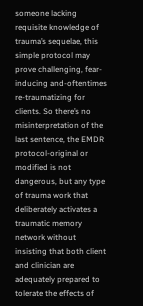someone lacking requisite knowledge of trauma’s sequelae, this simple protocol may prove challenging, fear-inducing and-oftentimes re-traumatizing for clients. So there’s no misinterpretation of the last sentence, the EMDR protocol-original or modified is not dangerous, but any type of trauma work that deliberately activates a traumatic memory network without insisting that both client and clinician are adequately prepared to tolerate the effects of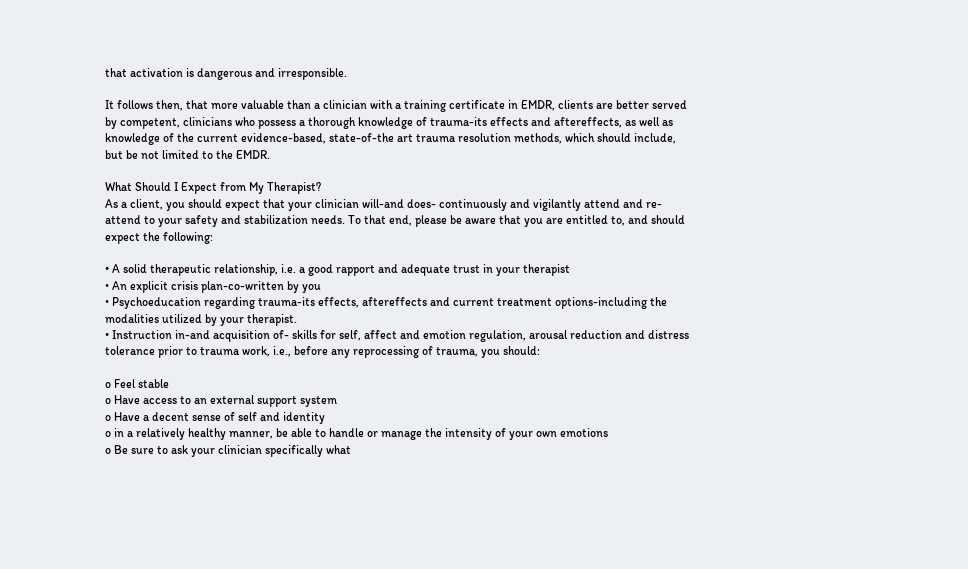that activation is dangerous and irresponsible.

It follows then, that more valuable than a clinician with a training certificate in EMDR, clients are better served by competent, clinicians who possess a thorough knowledge of trauma-its effects and aftereffects, as well as knowledge of the current evidence-based, state-of-the art trauma resolution methods, which should include, but be not limited to the EMDR.

What Should I Expect from My Therapist?
As a client, you should expect that your clinician will-and does- continuously and vigilantly attend and re-attend to your safety and stabilization needs. To that end, please be aware that you are entitled to, and should expect the following:

• A solid therapeutic relationship, i.e. a good rapport and adequate trust in your therapist
• An explicit crisis plan-co-written by you
• Psychoeducation regarding trauma-its effects, aftereffects and current treatment options-including the modalities utilized by your therapist.
• Instruction in-and acquisition of- skills for self, affect and emotion regulation, arousal reduction and distress tolerance prior to trauma work, i.e., before any reprocessing of trauma, you should:

o Feel stable
o Have access to an external support system
o Have a decent sense of self and identity
o in a relatively healthy manner, be able to handle or manage the intensity of your own emotions
o Be sure to ask your clinician specifically what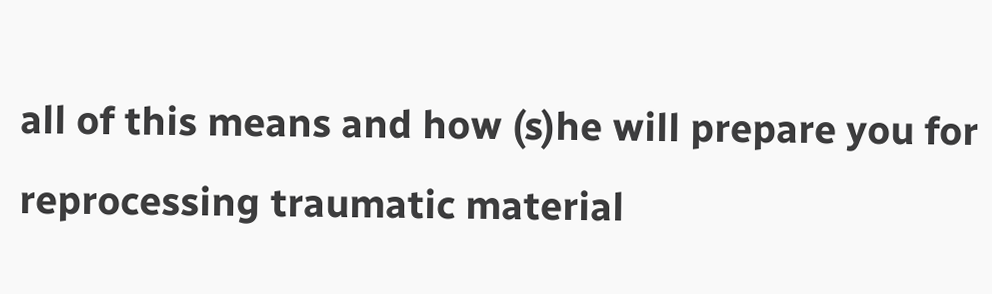all of this means and how (s)he will prepare you for reprocessing traumatic material